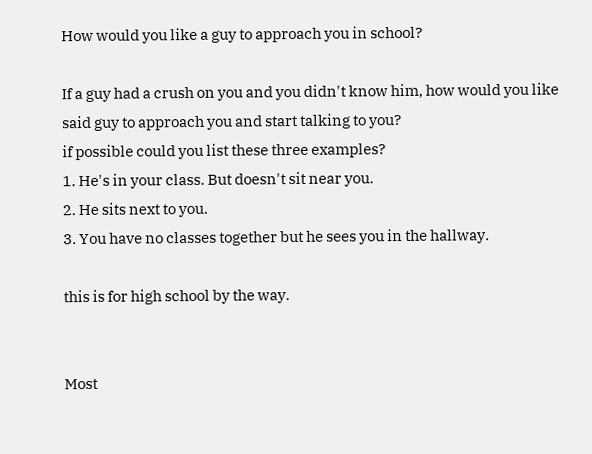How would you like a guy to approach you in school?

If a guy had a crush on you and you didn't know him, how would you like said guy to approach you and start talking to you?
if possible could you list these three examples?
1. He's in your class. But doesn't sit near you.
2. He sits next to you.
3. You have no classes together but he sees you in the hallway.

this is for high school by the way.


Most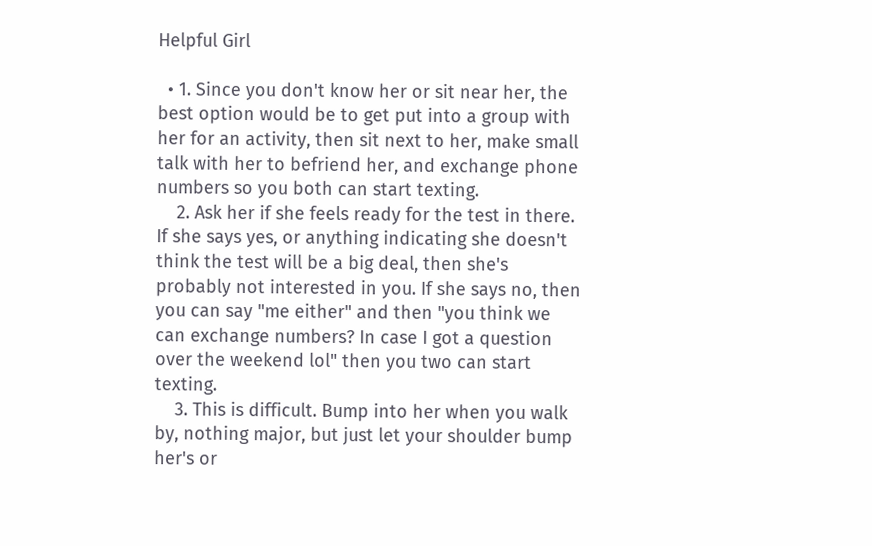Helpful Girl

  • 1. Since you don't know her or sit near her, the best option would be to get put into a group with her for an activity, then sit next to her, make small talk with her to befriend her, and exchange phone numbers so you both can start texting.
    2. Ask her if she feels ready for the test in there. If she says yes, or anything indicating she doesn't think the test will be a big deal, then she's probably not interested in you. If she says no, then you can say "me either" and then "you think we can exchange numbers? In case I got a question over the weekend lol" then you two can start texting.
    3. This is difficult. Bump into her when you walk by, nothing major, but just let your shoulder bump her's or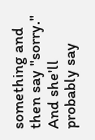something and then say "sorry." And she'll probably say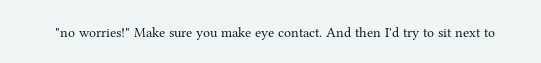"no worries!" Make sure you make eye contact. And then I'd try to sit next to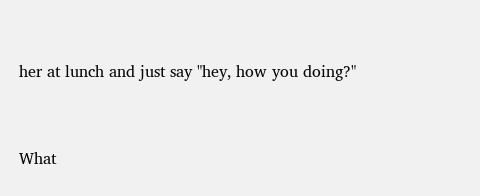her at lunch and just say "hey, how you doing?"


What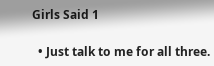Girls Said 1

  • Just talk to me for all three.